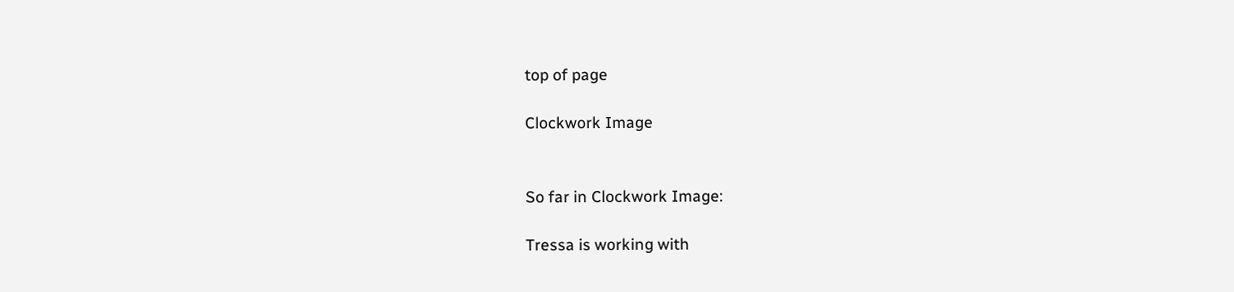top of page

Clockwork Image


So far in Clockwork Image:

Tressa is working with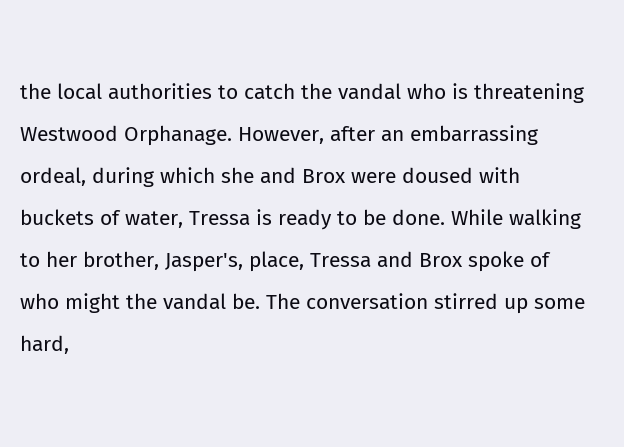the local authorities to catch the vandal who is threatening Westwood Orphanage. However, after an embarrassing ordeal, during which she and Brox were doused with buckets of water, Tressa is ready to be done. While walking to her brother, Jasper's, place, Tressa and Brox spoke of who might the vandal be. The conversation stirred up some hard,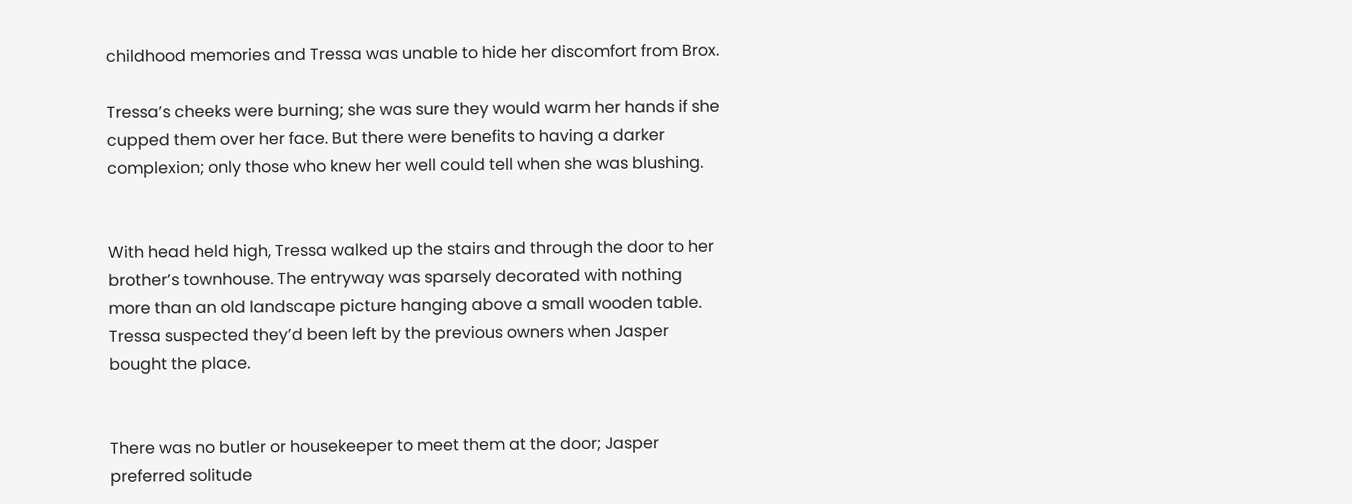childhood memories and Tressa was unable to hide her discomfort from Brox.

Tressa’s cheeks were burning; she was sure they would warm her hands if she cupped them over her face. But there were benefits to having a darker complexion; only those who knew her well could tell when she was blushing.


With head held high, Tressa walked up the stairs and through the door to her brother’s townhouse. The entryway was sparsely decorated with nothing more than an old landscape picture hanging above a small wooden table. Tressa suspected they’d been left by the previous owners when Jasper bought the place.


There was no butler or housekeeper to meet them at the door; Jasper preferred solitude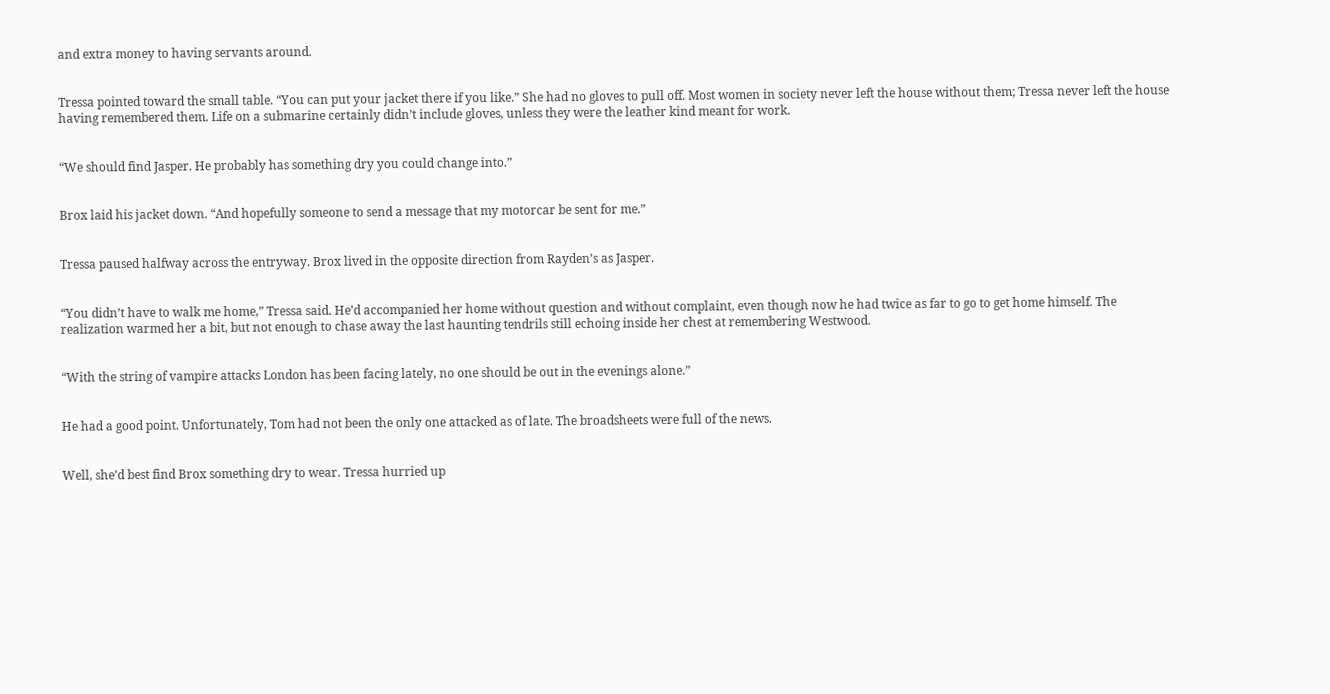and extra money to having servants around.


Tressa pointed toward the small table. “You can put your jacket there if you like.” She had no gloves to pull off. Most women in society never left the house without them; Tressa never left the house having remembered them. Life on a submarine certainly didn’t include gloves, unless they were the leather kind meant for work.


“We should find Jasper. He probably has something dry you could change into.”


Brox laid his jacket down. “And hopefully someone to send a message that my motorcar be sent for me.”


Tressa paused halfway across the entryway. Brox lived in the opposite direction from Rayden’s as Jasper.


“You didn’t have to walk me home,” Tressa said. He’d accompanied her home without question and without complaint, even though now he had twice as far to go to get home himself. The realization warmed her a bit, but not enough to chase away the last haunting tendrils still echoing inside her chest at remembering Westwood.


“With the string of vampire attacks London has been facing lately, no one should be out in the evenings alone.”


He had a good point. Unfortunately, Tom had not been the only one attacked as of late. The broadsheets were full of the news.


Well, she’d best find Brox something dry to wear. Tressa hurried up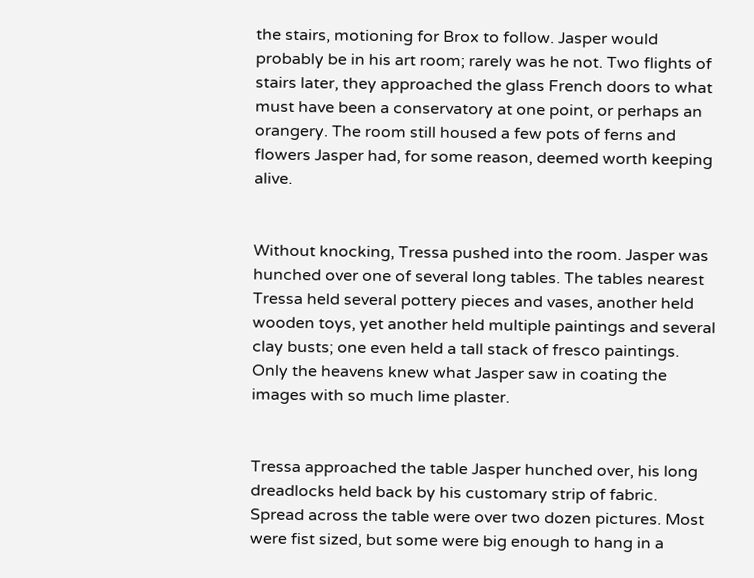the stairs, motioning for Brox to follow. Jasper would probably be in his art room; rarely was he not. Two flights of stairs later, they approached the glass French doors to what must have been a conservatory at one point, or perhaps an orangery. The room still housed a few pots of ferns and flowers Jasper had, for some reason, deemed worth keeping alive.


Without knocking, Tressa pushed into the room. Jasper was hunched over one of several long tables. The tables nearest Tressa held several pottery pieces and vases, another held wooden toys, yet another held multiple paintings and several clay busts; one even held a tall stack of fresco paintings. Only the heavens knew what Jasper saw in coating the images with so much lime plaster.


Tressa approached the table Jasper hunched over, his long dreadlocks held back by his customary strip of fabric. Spread across the table were over two dozen pictures. Most were fist sized, but some were big enough to hang in a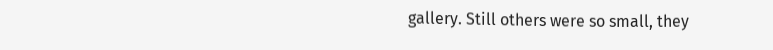gallery. Still others were so small, they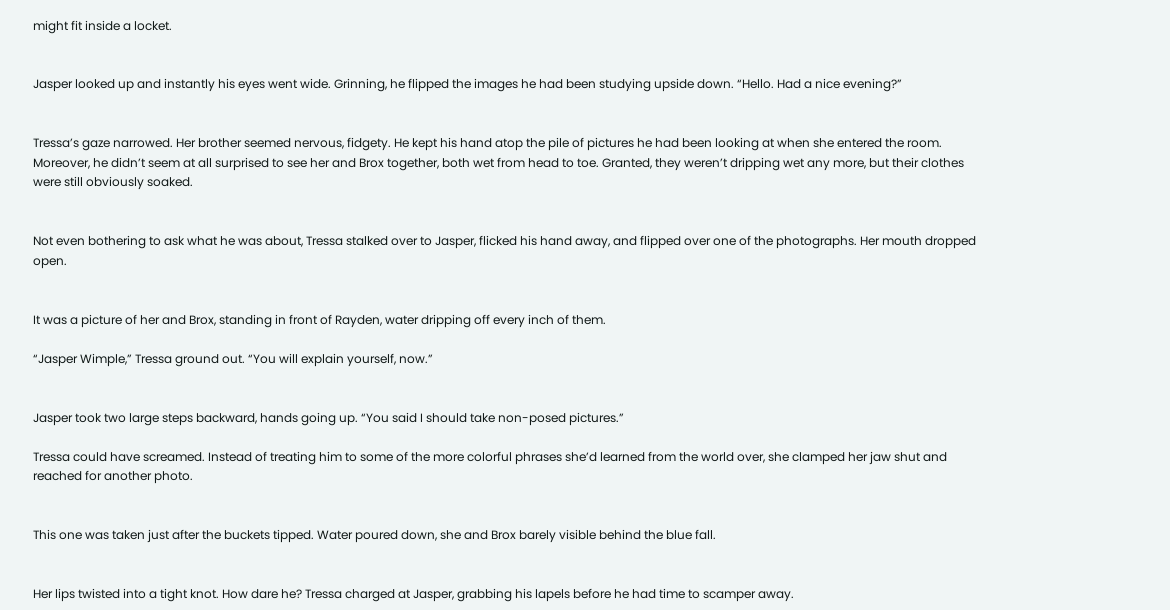might fit inside a locket.


Jasper looked up and instantly his eyes went wide. Grinning, he flipped the images he had been studying upside down. “Hello. Had a nice evening?”


Tressa’s gaze narrowed. Her brother seemed nervous, fidgety. He kept his hand atop the pile of pictures he had been looking at when she entered the room. Moreover, he didn’t seem at all surprised to see her and Brox together, both wet from head to toe. Granted, they weren’t dripping wet any more, but their clothes were still obviously soaked.


Not even bothering to ask what he was about, Tressa stalked over to Jasper, flicked his hand away, and flipped over one of the photographs. Her mouth dropped open.


It was a picture of her and Brox, standing in front of Rayden, water dripping off every inch of them.

“Jasper Wimple,” Tressa ground out. “You will explain yourself, now.”


Jasper took two large steps backward, hands going up. “You said I should take non-posed pictures.”

Tressa could have screamed. Instead of treating him to some of the more colorful phrases she’d learned from the world over, she clamped her jaw shut and reached for another photo.


This one was taken just after the buckets tipped. Water poured down, she and Brox barely visible behind the blue fall.


Her lips twisted into a tight knot. How dare he? Tressa charged at Jasper, grabbing his lapels before he had time to scamper away.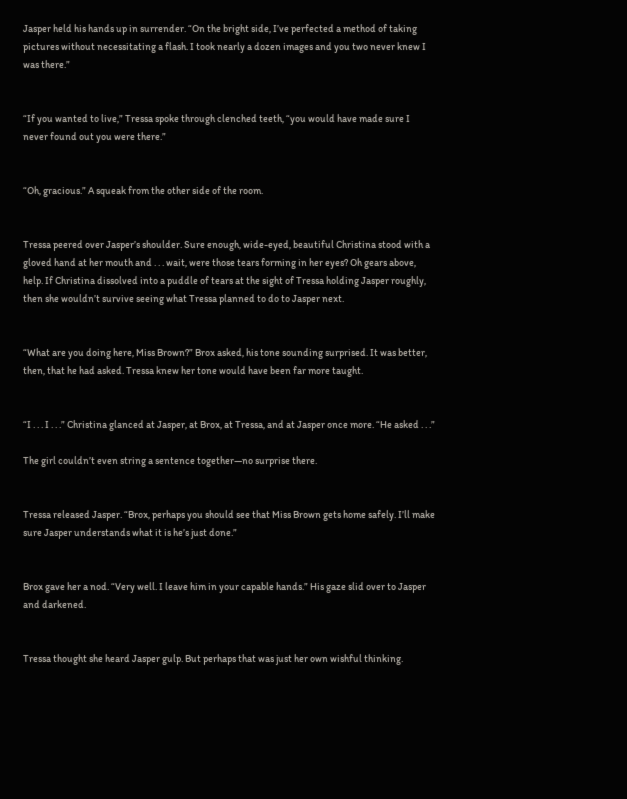Jasper held his hands up in surrender. “On the bright side, I’ve perfected a method of taking pictures without necessitating a flash. I took nearly a dozen images and you two never knew I was there.”


“If you wanted to live,” Tressa spoke through clenched teeth, “you would have made sure I never found out you were there.”


“Oh, gracious.” A squeak from the other side of the room.


Tressa peered over Jasper’s shoulder. Sure enough, wide-eyed, beautiful Christina stood with a gloved hand at her mouth and . . . wait, were those tears forming in her eyes? Oh gears above, help. If Christina dissolved into a puddle of tears at the sight of Tressa holding Jasper roughly, then she wouldn’t survive seeing what Tressa planned to do to Jasper next.


“What are you doing here, Miss Brown?” Brox asked, his tone sounding surprised. It was better, then, that he had asked. Tressa knew her tone would have been far more taught.


“I . . . I . . .” Christina glanced at Jasper, at Brox, at Tressa, and at Jasper once more. “He asked . . .”

The girl couldn’t even string a sentence together—no surprise there.


Tressa released Jasper. “Brox, perhaps you should see that Miss Brown gets home safely. I’ll make sure Jasper understands what it is he’s just done.”


Brox gave her a nod. “Very well. I leave him in your capable hands.” His gaze slid over to Jasper and darkened.


Tressa thought she heard Jasper gulp. But perhaps that was just her own wishful thinking.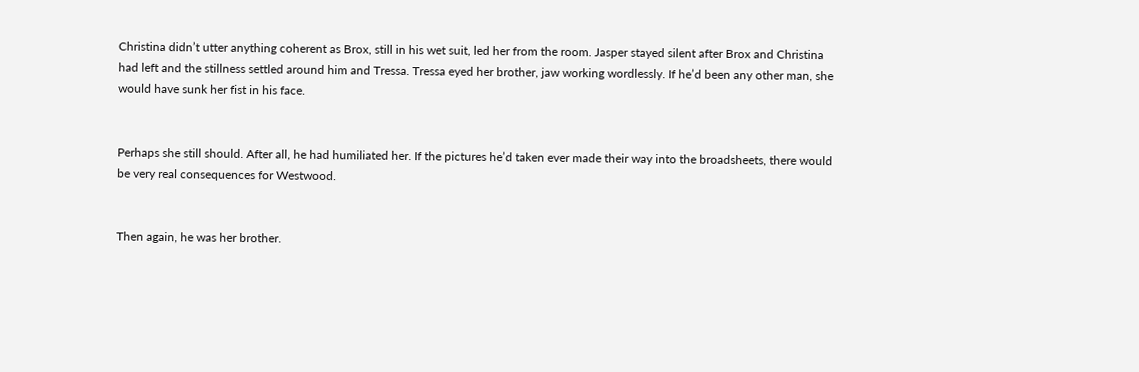Christina didn’t utter anything coherent as Brox, still in his wet suit, led her from the room. Jasper stayed silent after Brox and Christina had left and the stillness settled around him and Tressa. Tressa eyed her brother, jaw working wordlessly. If he’d been any other man, she would have sunk her fist in his face.


Perhaps she still should. After all, he had humiliated her. If the pictures he’d taken ever made their way into the broadsheets, there would be very real consequences for Westwood.


Then again, he was her brother.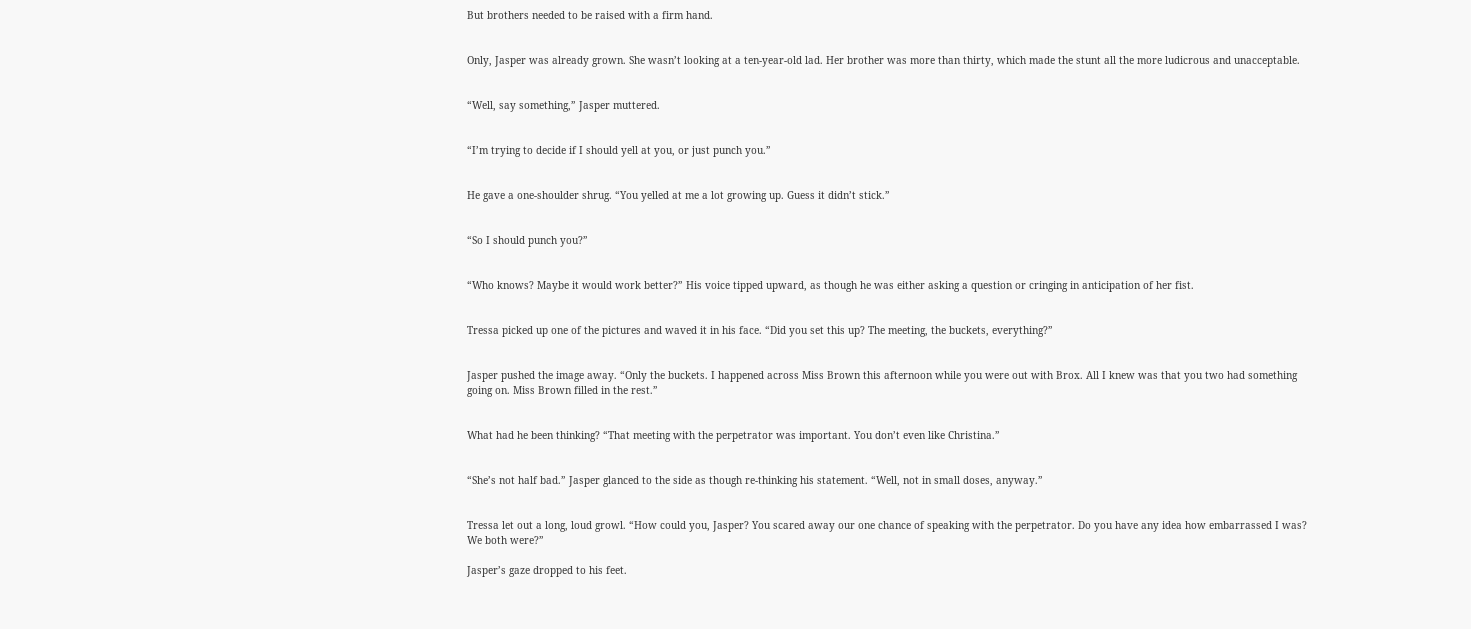But brothers needed to be raised with a firm hand.


Only, Jasper was already grown. She wasn’t looking at a ten-year-old lad. Her brother was more than thirty, which made the stunt all the more ludicrous and unacceptable.


“Well, say something,” Jasper muttered.


“I’m trying to decide if I should yell at you, or just punch you.”


He gave a one-shoulder shrug. “You yelled at me a lot growing up. Guess it didn’t stick.”


“So I should punch you?”


“Who knows? Maybe it would work better?” His voice tipped upward, as though he was either asking a question or cringing in anticipation of her fist.


Tressa picked up one of the pictures and waved it in his face. “Did you set this up? The meeting, the buckets, everything?”


Jasper pushed the image away. “Only the buckets. I happened across Miss Brown this afternoon while you were out with Brox. All I knew was that you two had something going on. Miss Brown filled in the rest.”


What had he been thinking? “That meeting with the perpetrator was important. You don’t even like Christina.”


“She’s not half bad.” Jasper glanced to the side as though re-thinking his statement. “Well, not in small doses, anyway.”


Tressa let out a long, loud growl. “How could you, Jasper? You scared away our one chance of speaking with the perpetrator. Do you have any idea how embarrassed I was? We both were?”

Jasper’s gaze dropped to his feet.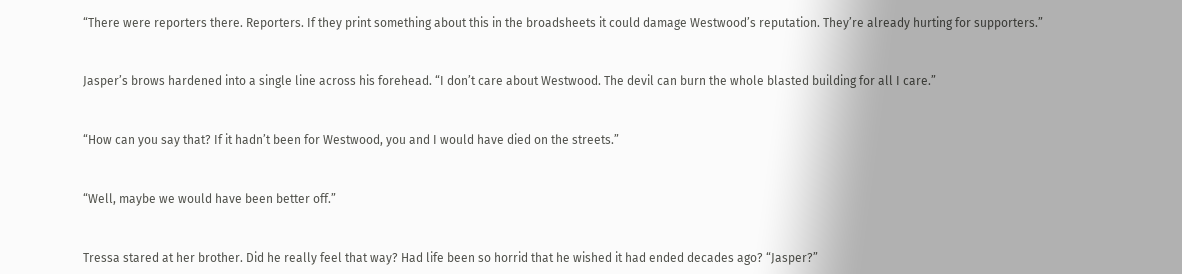“There were reporters there. Reporters. If they print something about this in the broadsheets it could damage Westwood’s reputation. They’re already hurting for supporters.”


Jasper’s brows hardened into a single line across his forehead. “I don’t care about Westwood. The devil can burn the whole blasted building for all I care.”


“How can you say that? If it hadn’t been for Westwood, you and I would have died on the streets.”


“Well, maybe we would have been better off.”


Tressa stared at her brother. Did he really feel that way? Had life been so horrid that he wished it had ended decades ago? “Jasper?”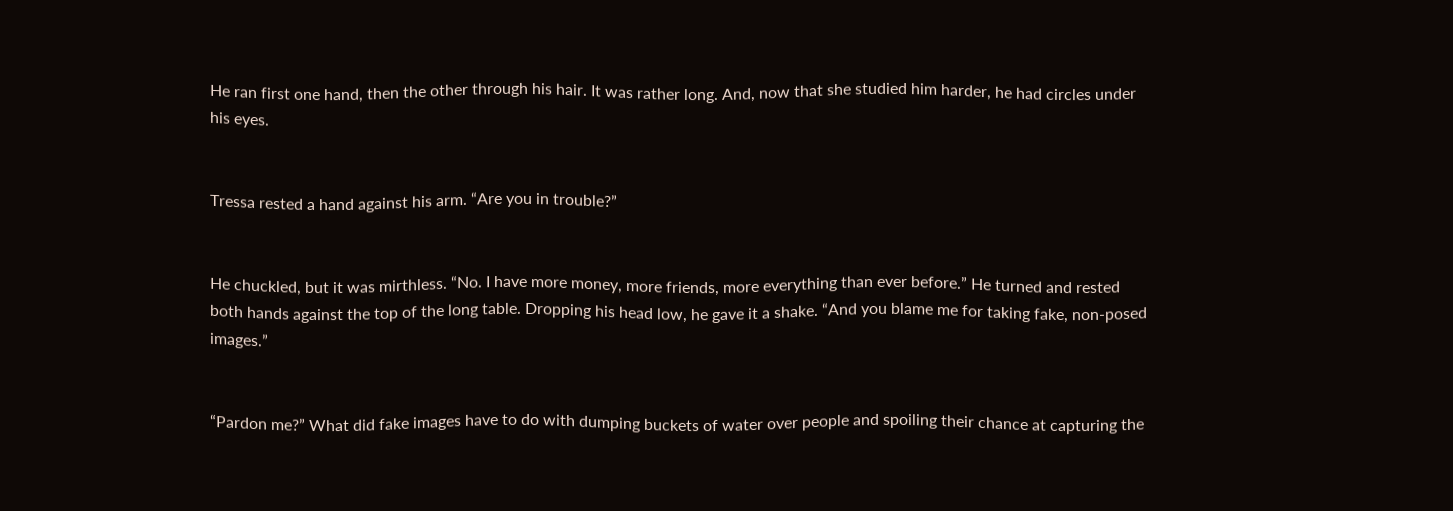He ran first one hand, then the other through his hair. It was rather long. And, now that she studied him harder, he had circles under his eyes.


Tressa rested a hand against his arm. “Are you in trouble?”


He chuckled, but it was mirthless. “No. I have more money, more friends, more everything than ever before.” He turned and rested both hands against the top of the long table. Dropping his head low, he gave it a shake. “And you blame me for taking fake, non-posed images.”


“Pardon me?” What did fake images have to do with dumping buckets of water over people and spoiling their chance at capturing the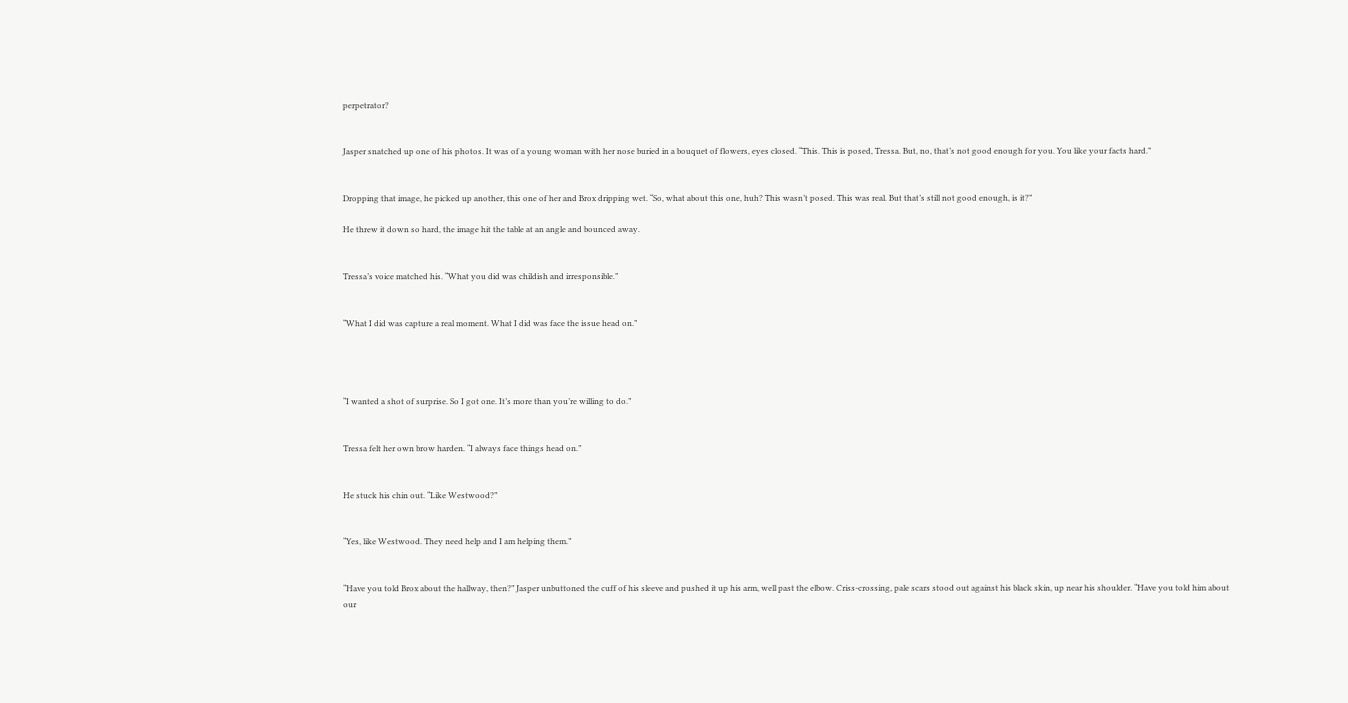perpetrator?


Jasper snatched up one of his photos. It was of a young woman with her nose buried in a bouquet of flowers, eyes closed. “This. This is posed, Tressa. But, no, that’s not good enough for you. You like your facts hard.”


Dropping that image, he picked up another, this one of her and Brox dripping wet. “So, what about this one, huh? This wasn’t posed. This was real. But that’s still not good enough, is it?”

He threw it down so hard, the image hit the table at an angle and bounced away.


Tressa’s voice matched his. “What you did was childish and irresponsible.”


“What I did was capture a real moment. What I did was face the issue head on.”




“I wanted a shot of surprise. So I got one. It’s more than you’re willing to do.”


Tressa felt her own brow harden. “I always face things head on.”


He stuck his chin out. “Like Westwood?”


“Yes, like Westwood. They need help and I am helping them.”


“Have you told Brox about the hallway, then?” Jasper unbuttoned the cuff of his sleeve and pushed it up his arm, well past the elbow. Criss-crossing, pale scars stood out against his black skin, up near his shoulder. “Have you told him about our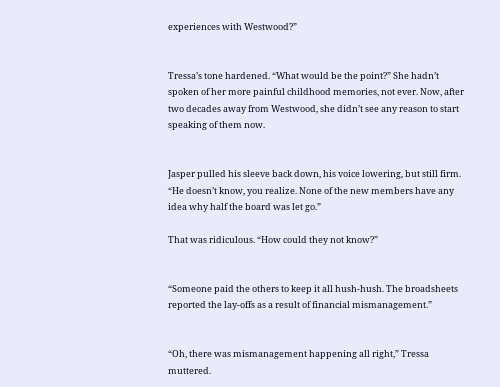experiences with Westwood?”


Tressa’s tone hardened. “What would be the point?” She hadn’t spoken of her more painful childhood memories, not ever. Now, after two decades away from Westwood, she didn’t see any reason to start speaking of them now.


Jasper pulled his sleeve back down, his voice lowering, but still firm. “He doesn’t know, you realize. None of the new members have any idea why half the board was let go.”

That was ridiculous. “How could they not know?”


“Someone paid the others to keep it all hush-hush. The broadsheets reported the lay-offs as a result of financial mismanagement.”


“Oh, there was mismanagement happening all right,” Tressa muttered.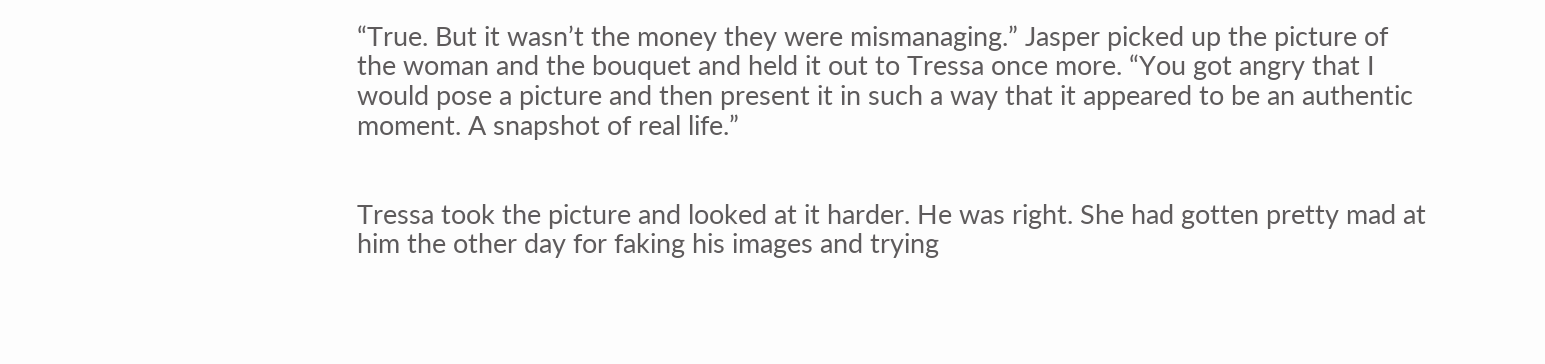“True. But it wasn’t the money they were mismanaging.” Jasper picked up the picture of the woman and the bouquet and held it out to Tressa once more. “You got angry that I would pose a picture and then present it in such a way that it appeared to be an authentic moment. A snapshot of real life.”


Tressa took the picture and looked at it harder. He was right. She had gotten pretty mad at him the other day for faking his images and trying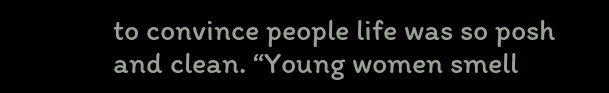to convince people life was so posh and clean. “Young women smell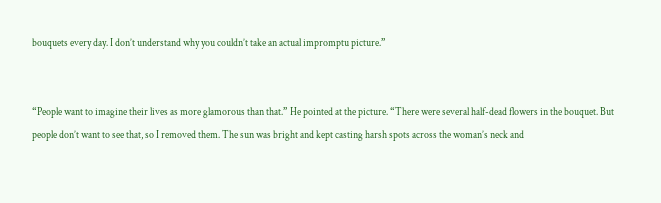bouquets every day. I don’t understand why you couldn’t take an actual impromptu picture.”


“People want to imagine their lives as more glamorous than that.” He pointed at the picture. “There were several half-dead flowers in the bouquet. But people don’t want to see that, so I removed them. The sun was bright and kept casting harsh spots across the woman’s neck and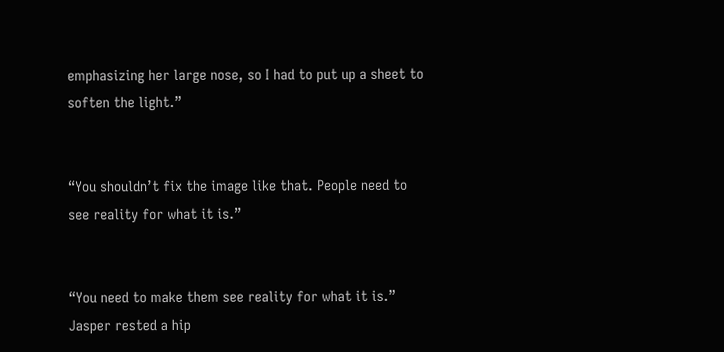emphasizing her large nose, so I had to put up a sheet to soften the light.”


“You shouldn’t fix the image like that. People need to see reality for what it is.”


“You need to make them see reality for what it is.” Jasper rested a hip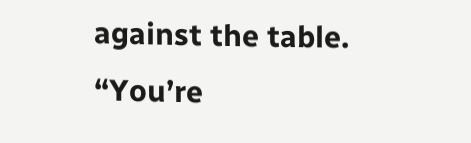against the table. “You’re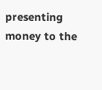presenting money to the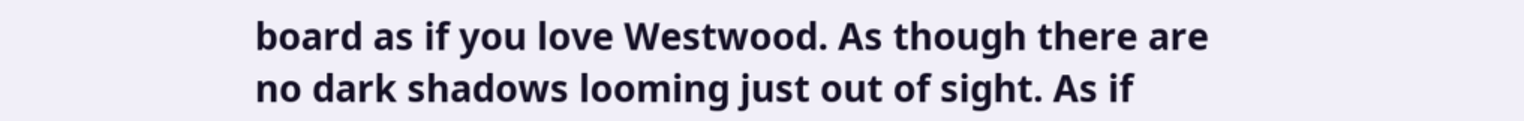board as if you love Westwood. As though there are no dark shadows looming just out of sight. As if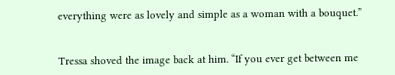everything were as lovely and simple as a woman with a bouquet.”


Tressa shoved the image back at him. “If you ever get between me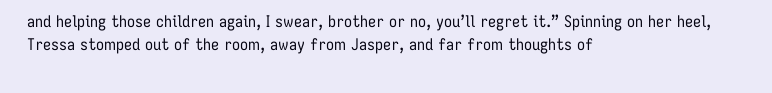and helping those children again, I swear, brother or no, you’ll regret it.” Spinning on her heel, Tressa stomped out of the room, away from Jasper, and far from thoughts of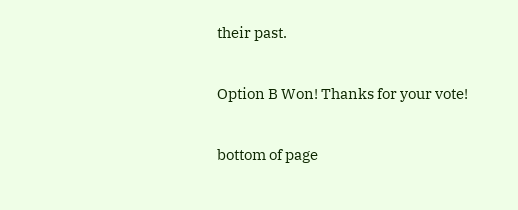their past.

Option B Won! Thanks for your vote!

bottom of page